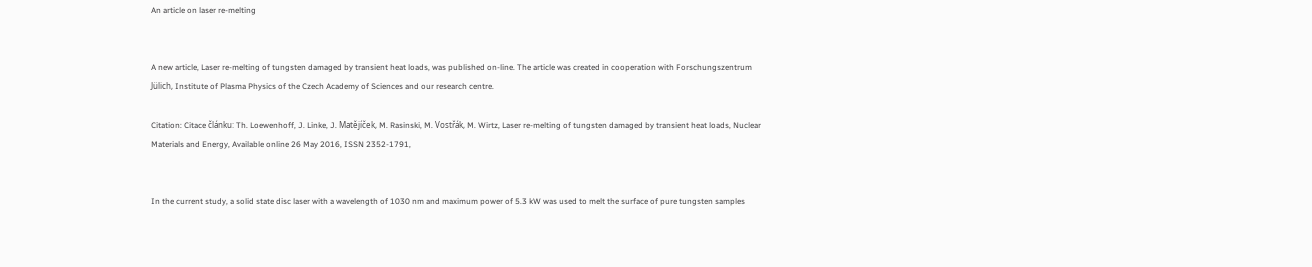An article on laser re-melting


A new article, Laser re-melting of tungsten damaged by transient heat loads, was published on-line. The article was created in cooperation with Forschungszentrum Jülich, Institute of Plasma Physics of the Czech Academy of Sciences and our research centre.

Citation: Citace článku: Th. Loewenhoff, J. Linke, J. Matějíček, M. Rasinski, M. Vostřák, M. Wirtz, Laser re-melting of tungsten damaged by transient heat loads, Nuclear Materials and Energy, Available online 26 May 2016, ISSN 2352-1791,


In the current study, a solid state disc laser with a wavelength of 1030 nm and maximum power of 5.3 kW was used to melt the surface of pure tungsten samples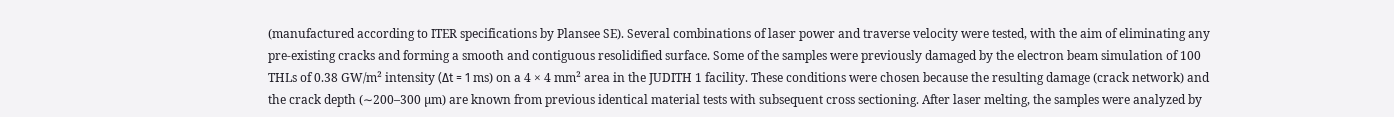(manufactured according to ITER specifications by Plansee SE). Several combinations of laser power and traverse velocity were tested, with the aim of eliminating any pre-existing cracks and forming a smooth and contiguous resolidified surface. Some of the samples were previously damaged by the electron beam simulation of 100 THLs of 0.38 GW/m² intensity (Δt = 1 ms) on a 4 × 4 mm² area in the JUDITH 1 facility. These conditions were chosen because the resulting damage (crack network) and the crack depth (∼200–300 µm) are known from previous identical material tests with subsequent cross sectioning. After laser melting, the samples were analyzed by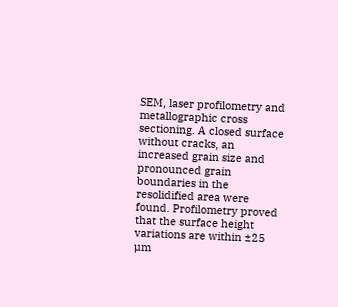SEM, laser profilometry and metallographic cross sectioning. A closed surface without cracks, an increased grain size and pronounced grain boundaries in the resolidified area were found. Profilometry proved that the surface height variations are within ±25 µm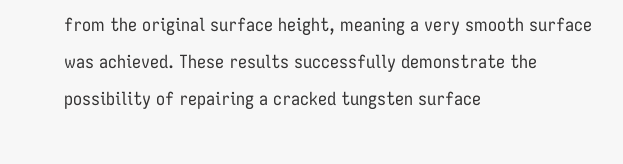from the original surface height, meaning a very smooth surface was achieved. These results successfully demonstrate the possibility of repairing a cracked tungsten surface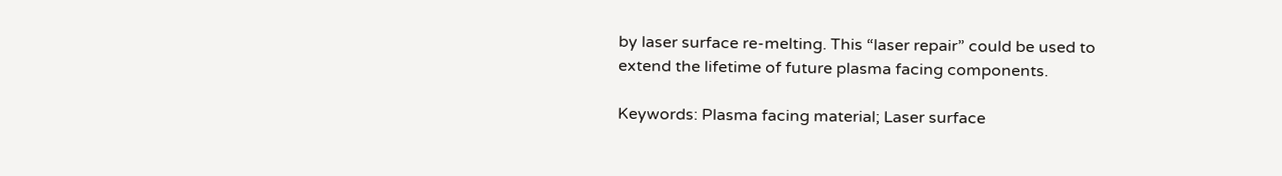by laser surface re-melting. This “laser repair” could be used to extend the lifetime of future plasma facing components.

Keywords: Plasma facing material; Laser surface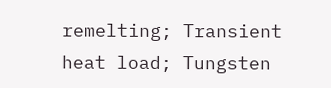remelting; Transient heat load; Tungsten